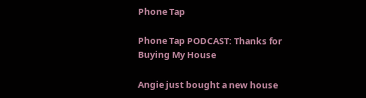Phone Tap

Phone Tap PODCAST: Thanks for Buying My House

Angie just bought a new house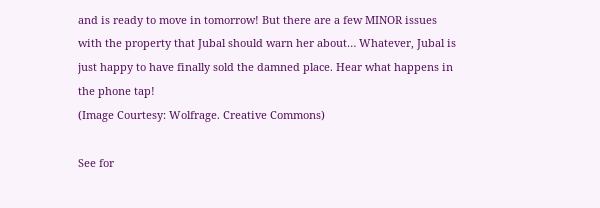and is ready to move in tomorrow! But there are a few MINOR issues with the property that Jubal should warn her about… Whatever, Jubal is just happy to have finally sold the damned place. Hear what happens in the phone tap!
(Image Courtesy: Wolfrage. Creative Commons)

See for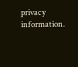privacy information.